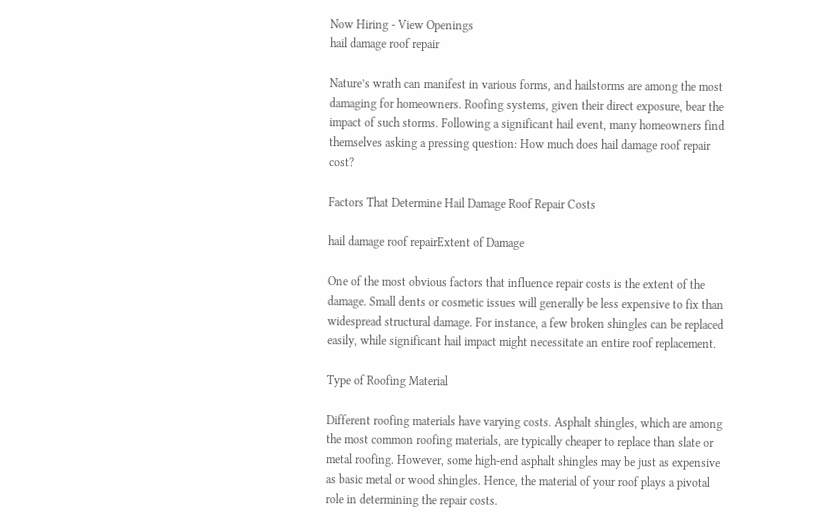Now Hiring - View Openings
hail damage roof repair

Nature’s wrath can manifest in various forms, and hailstorms are among the most damaging for homeowners. Roofing systems, given their direct exposure, bear the impact of such storms. Following a significant hail event, many homeowners find themselves asking a pressing question: How much does hail damage roof repair cost?

Factors That Determine Hail Damage Roof Repair Costs

hail damage roof repairExtent of Damage

One of the most obvious factors that influence repair costs is the extent of the damage. Small dents or cosmetic issues will generally be less expensive to fix than widespread structural damage. For instance, a few broken shingles can be replaced easily, while significant hail impact might necessitate an entire roof replacement.

Type of Roofing Material

Different roofing materials have varying costs. Asphalt shingles, which are among the most common roofing materials, are typically cheaper to replace than slate or metal roofing. However, some high-end asphalt shingles may be just as expensive as basic metal or wood shingles. Hence, the material of your roof plays a pivotal role in determining the repair costs.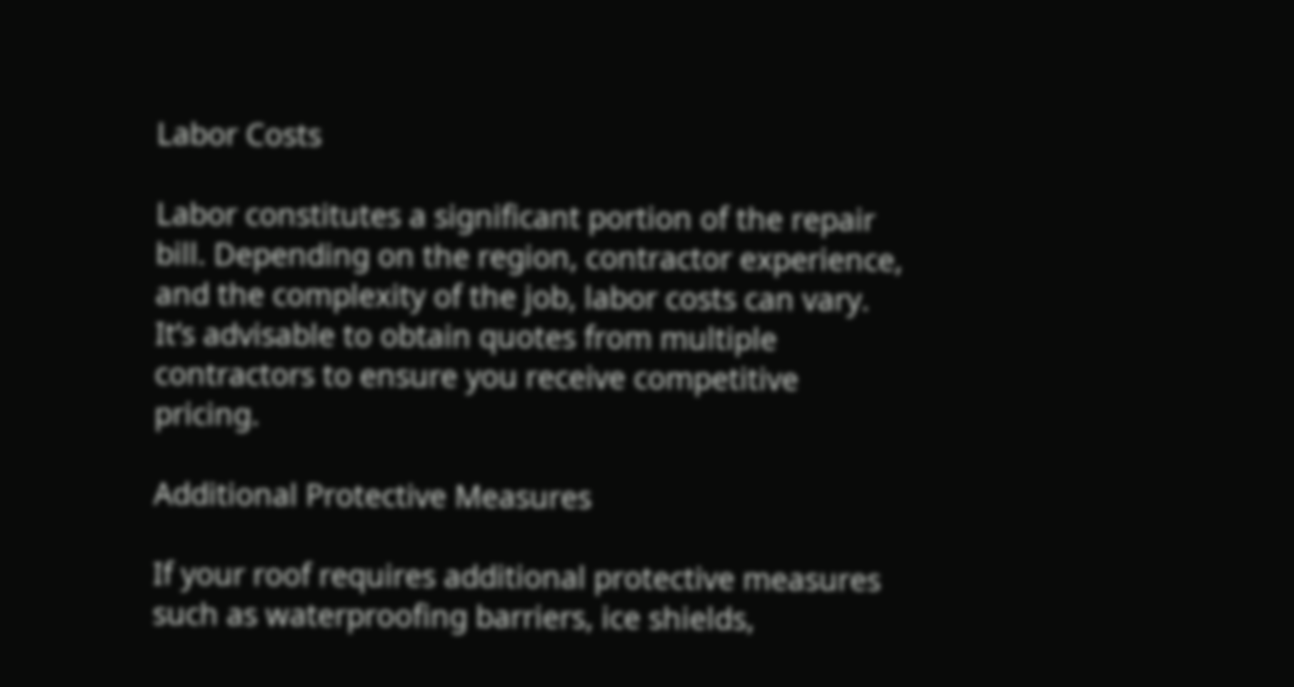Labor Costs

Labor constitutes a significant portion of the repair bill. Depending on the region, contractor experience, and the complexity of the job, labor costs can vary. It’s advisable to obtain quotes from multiple contractors to ensure you receive competitive pricing.

Additional Protective Measures

If your roof requires additional protective measures such as waterproofing barriers, ice shields,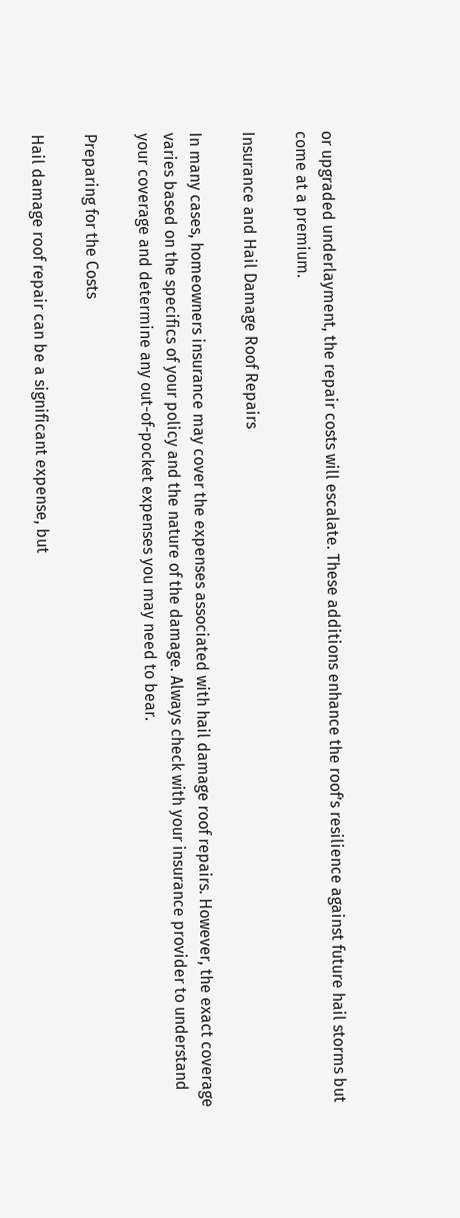or upgraded underlayment, the repair costs will escalate. These additions enhance the roof’s resilience against future hail storms but come at a premium.

Insurance and Hail Damage Roof Repairs

In many cases, homeowners insurance may cover the expenses associated with hail damage roof repairs. However, the exact coverage varies based on the specifics of your policy and the nature of the damage. Always check with your insurance provider to understand your coverage and determine any out-of-pocket expenses you may need to bear.

Preparing for the Costs

Hail damage roof repair can be a significant expense, but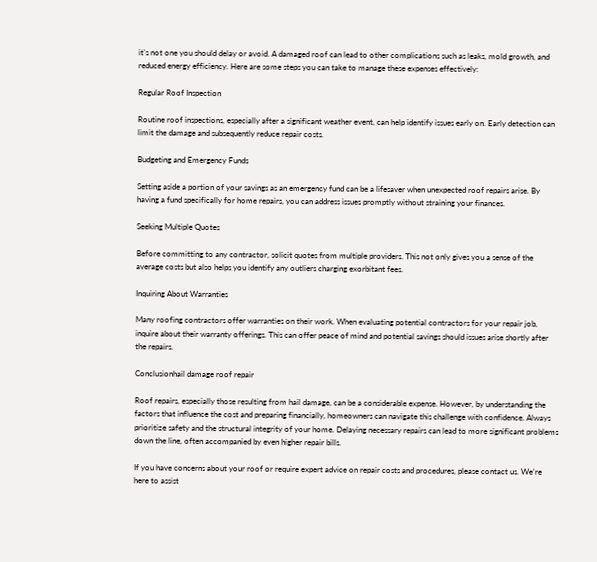it’s not one you should delay or avoid. A damaged roof can lead to other complications such as leaks, mold growth, and reduced energy efficiency. Here are some steps you can take to manage these expenses effectively:

Regular Roof Inspection

Routine roof inspections, especially after a significant weather event, can help identify issues early on. Early detection can limit the damage and subsequently reduce repair costs.

Budgeting and Emergency Funds

Setting aside a portion of your savings as an emergency fund can be a lifesaver when unexpected roof repairs arise. By having a fund specifically for home repairs, you can address issues promptly without straining your finances.

Seeking Multiple Quotes

Before committing to any contractor, solicit quotes from multiple providers. This not only gives you a sense of the average costs but also helps you identify any outliers charging exorbitant fees.

Inquiring About Warranties

Many roofing contractors offer warranties on their work. When evaluating potential contractors for your repair job, inquire about their warranty offerings. This can offer peace of mind and potential savings should issues arise shortly after the repairs.

Conclusionhail damage roof repair

Roof repairs, especially those resulting from hail damage, can be a considerable expense. However, by understanding the factors that influence the cost and preparing financially, homeowners can navigate this challenge with confidence. Always prioritize safety and the structural integrity of your home. Delaying necessary repairs can lead to more significant problems down the line, often accompanied by even higher repair bills.

If you have concerns about your roof or require expert advice on repair costs and procedures, please contact us. We’re here to assist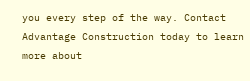you every step of the way. Contact Advantage Construction today to learn more about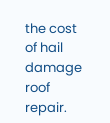the cost of hail damage roof repair.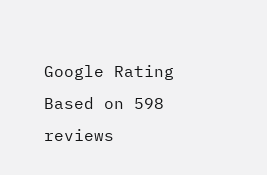Google Rating
Based on 598 reviews